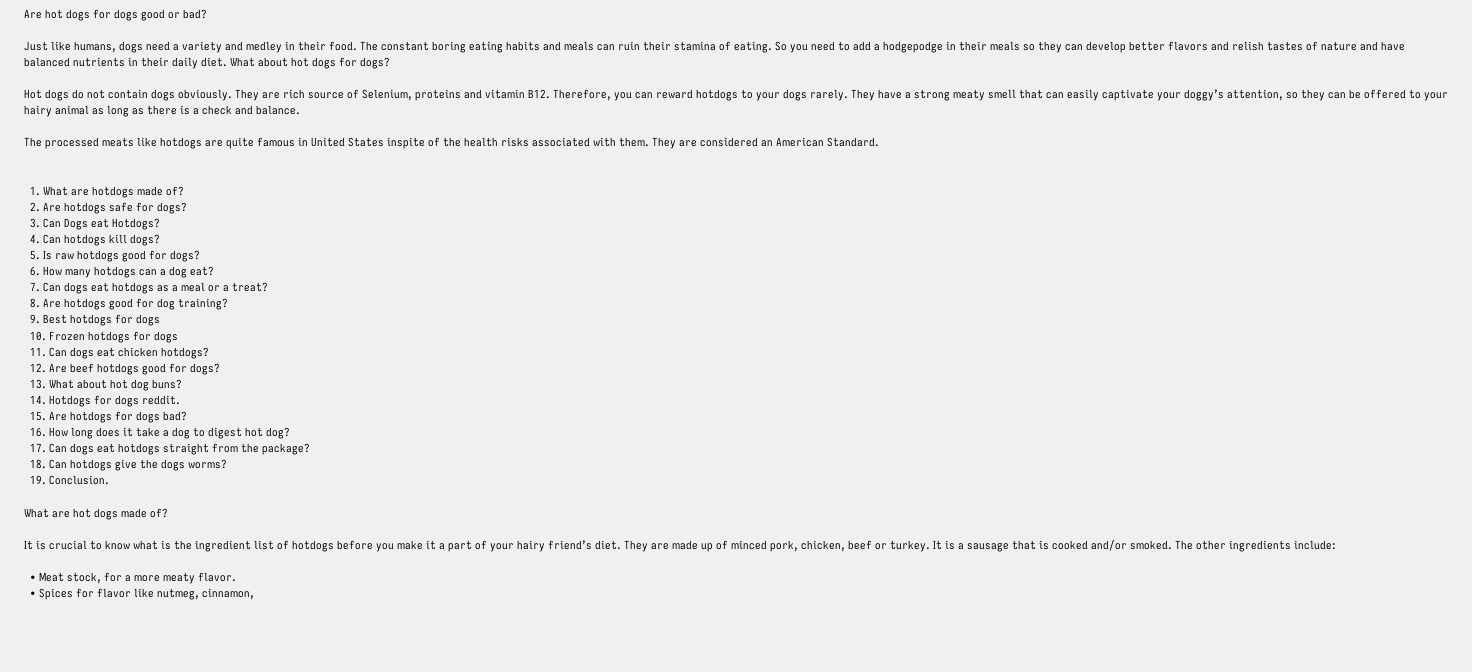Are hot dogs for dogs good or bad?

Just like humans, dogs need a variety and medley in their food. The constant boring eating habits and meals can ruin their stamina of eating. So you need to add a hodgepodge in their meals so they can develop better flavors and relish tastes of nature and have balanced nutrients in their daily diet. What about hot dogs for dogs?

Hot dogs do not contain dogs obviously. They are rich source of Selenium, proteins and vitamin B12. Therefore, you can reward hotdogs to your dogs rarely. They have a strong meaty smell that can easily captivate your doggy’s attention, so they can be offered to your hairy animal as long as there is a check and balance.

The processed meats like hotdogs are quite famous in United States inspite of the health risks associated with them. They are considered an American Standard.


  1. What are hotdogs made of?
  2. Are hotdogs safe for dogs?
  3. Can Dogs eat Hotdogs?
  4. Can hotdogs kill dogs?
  5. Is raw hotdogs good for dogs?
  6. How many hotdogs can a dog eat?
  7. Can dogs eat hotdogs as a meal or a treat?
  8. Are hotdogs good for dog training?
  9. Best hotdogs for dogs
  10. Frozen hotdogs for dogs
  11. Can dogs eat chicken hotdogs?
  12. Are beef hotdogs good for dogs?
  13. What about hot dog buns?
  14. Hotdogs for dogs reddit.
  15. Are hotdogs for dogs bad?
  16. How long does it take a dog to digest hot dog?
  17. Can dogs eat hotdogs straight from the package?
  18. Can hotdogs give the dogs worms?
  19. Conclusion.

What are hot dogs made of?

It is crucial to know what is the ingredient list of hotdogs before you make it a part of your hairy friend’s diet. They are made up of minced pork, chicken, beef or turkey. It is a sausage that is cooked and/or smoked. The other ingredients include:

  • Meat stock, for a more meaty flavor.
  • Spices for flavor like nutmeg, cinnamon,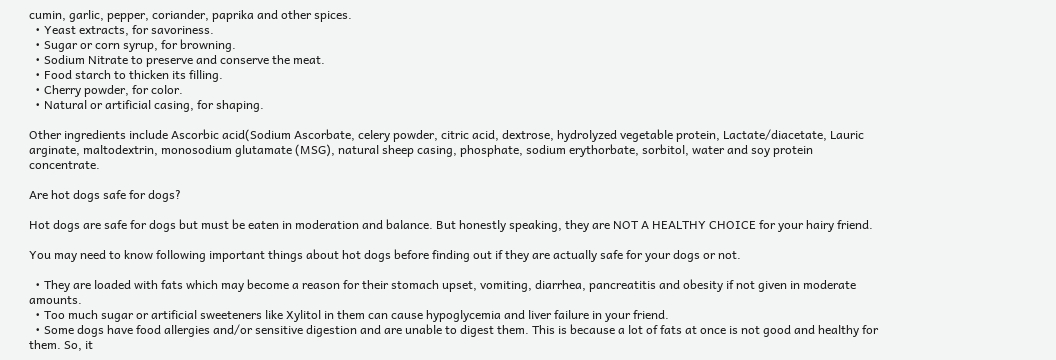cumin, garlic, pepper, coriander, paprika and other spices.
  • Yeast extracts, for savoriness.
  • Sugar or corn syrup, for browning.
  • Sodium Nitrate to preserve and conserve the meat.
  • Food starch to thicken its filling.
  • Cherry powder, for color.
  • Natural or artificial casing, for shaping.

Other ingredients include Ascorbic acid(Sodium Ascorbate, celery powder, citric acid, dextrose, hydrolyzed vegetable protein, Lactate/diacetate, Lauric arginate, maltodextrin, monosodium glutamate (MSG), natural sheep casing, phosphate, sodium erythorbate, sorbitol, water and soy protein concentrate.

Are hot dogs safe for dogs?

Hot dogs are safe for dogs but must be eaten in moderation and balance. But honestly speaking, they are NOT A HEALTHY CHOICE for your hairy friend.

You may need to know following important things about hot dogs before finding out if they are actually safe for your dogs or not.

  • They are loaded with fats which may become a reason for their stomach upset, vomiting, diarrhea, pancreatitis and obesity if not given in moderate amounts.
  • Too much sugar or artificial sweeteners like Xylitol in them can cause hypoglycemia and liver failure in your friend.
  • Some dogs have food allergies and/or sensitive digestion and are unable to digest them. This is because a lot of fats at once is not good and healthy for them. So, it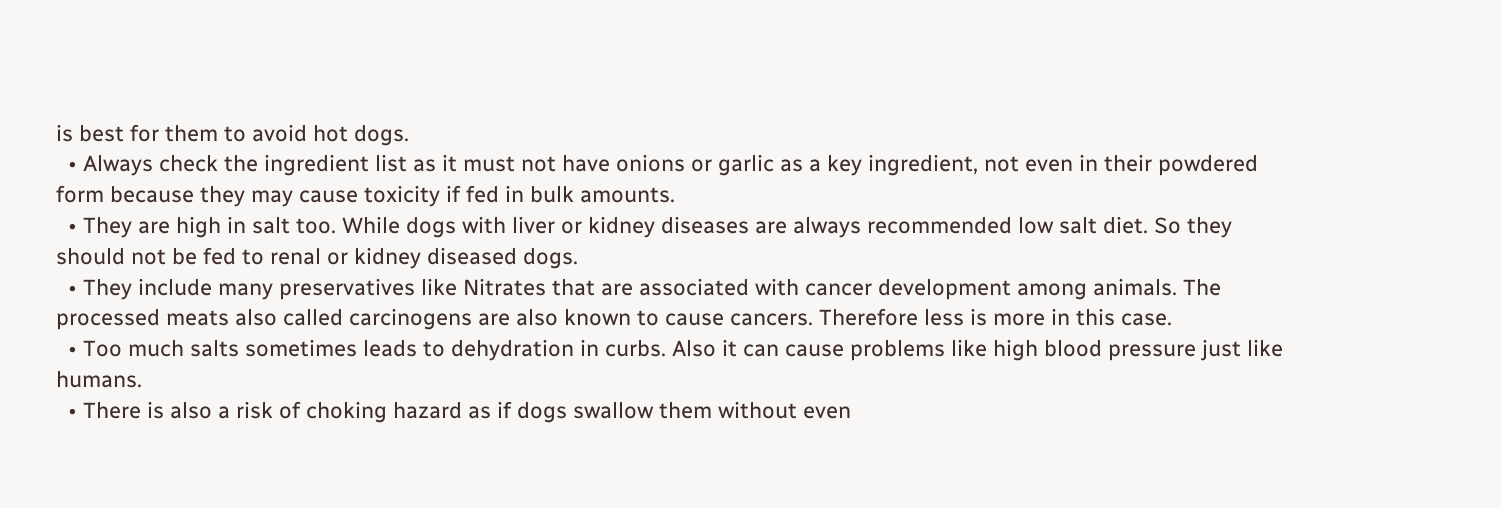is best for them to avoid hot dogs.
  • Always check the ingredient list as it must not have onions or garlic as a key ingredient, not even in their powdered form because they may cause toxicity if fed in bulk amounts.
  • They are high in salt too. While dogs with liver or kidney diseases are always recommended low salt diet. So they should not be fed to renal or kidney diseased dogs.
  • They include many preservatives like Nitrates that are associated with cancer development among animals. The processed meats also called carcinogens are also known to cause cancers. Therefore less is more in this case.
  • Too much salts sometimes leads to dehydration in curbs. Also it can cause problems like high blood pressure just like humans.
  • There is also a risk of choking hazard as if dogs swallow them without even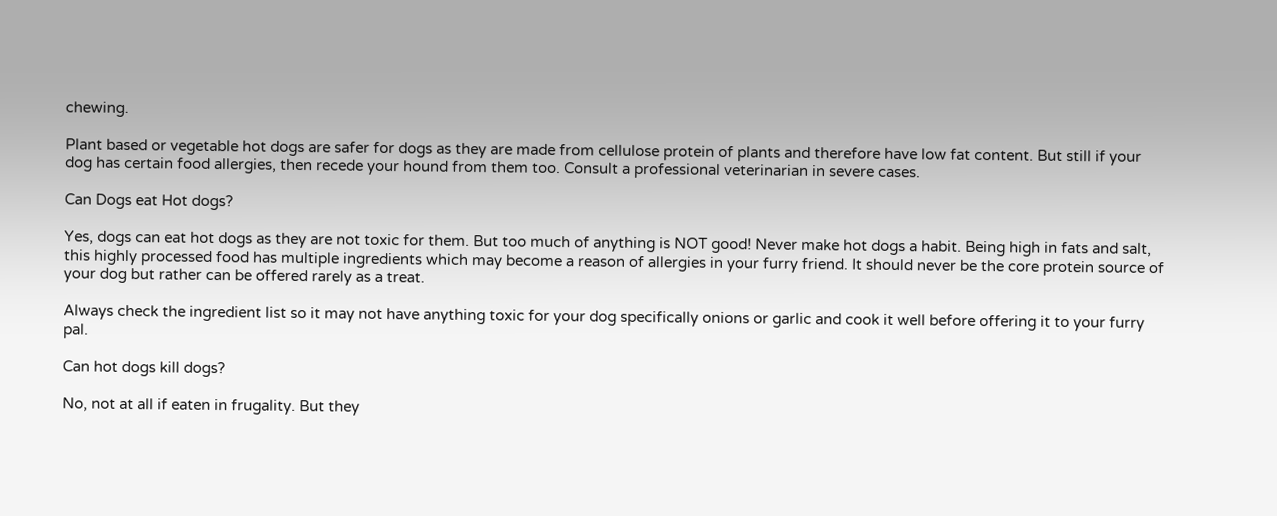chewing.

Plant based or vegetable hot dogs are safer for dogs as they are made from cellulose protein of plants and therefore have low fat content. But still if your dog has certain food allergies, then recede your hound from them too. Consult a professional veterinarian in severe cases.

Can Dogs eat Hot dogs?

Yes, dogs can eat hot dogs as they are not toxic for them. But too much of anything is NOT good! Never make hot dogs a habit. Being high in fats and salt, this highly processed food has multiple ingredients which may become a reason of allergies in your furry friend. It should never be the core protein source of your dog but rather can be offered rarely as a treat.

Always check the ingredient list so it may not have anything toxic for your dog specifically onions or garlic and cook it well before offering it to your furry pal.

Can hot dogs kill dogs?

No, not at all if eaten in frugality. But they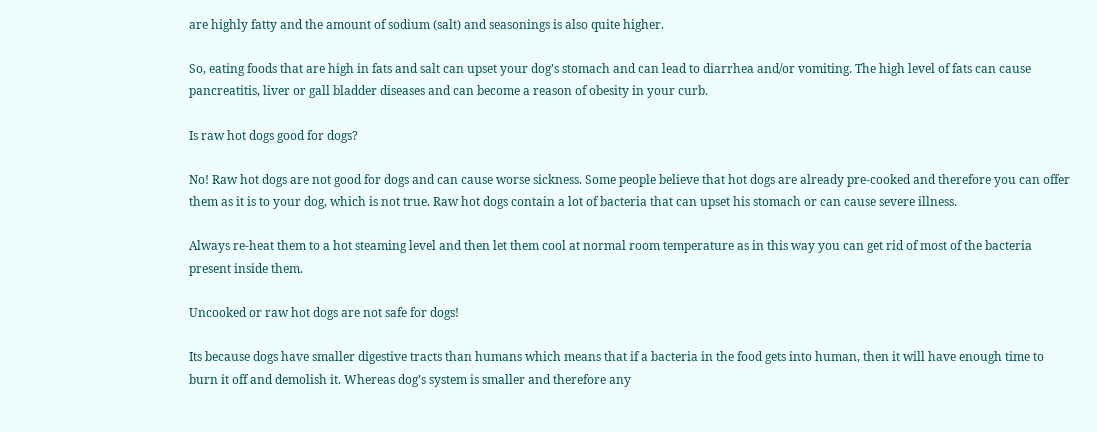are highly fatty and the amount of sodium (salt) and seasonings is also quite higher.

So, eating foods that are high in fats and salt can upset your dog’s stomach and can lead to diarrhea and/or vomiting. The high level of fats can cause pancreatitis, liver or gall bladder diseases and can become a reason of obesity in your curb.

Is raw hot dogs good for dogs?

No! Raw hot dogs are not good for dogs and can cause worse sickness. Some people believe that hot dogs are already pre-cooked and therefore you can offer them as it is to your dog, which is not true. Raw hot dogs contain a lot of bacteria that can upset his stomach or can cause severe illness.

Always re-heat them to a hot steaming level and then let them cool at normal room temperature as in this way you can get rid of most of the bacteria present inside them.

Uncooked or raw hot dogs are not safe for dogs!

Its because dogs have smaller digestive tracts than humans which means that if a bacteria in the food gets into human, then it will have enough time to burn it off and demolish it. Whereas dog’s system is smaller and therefore any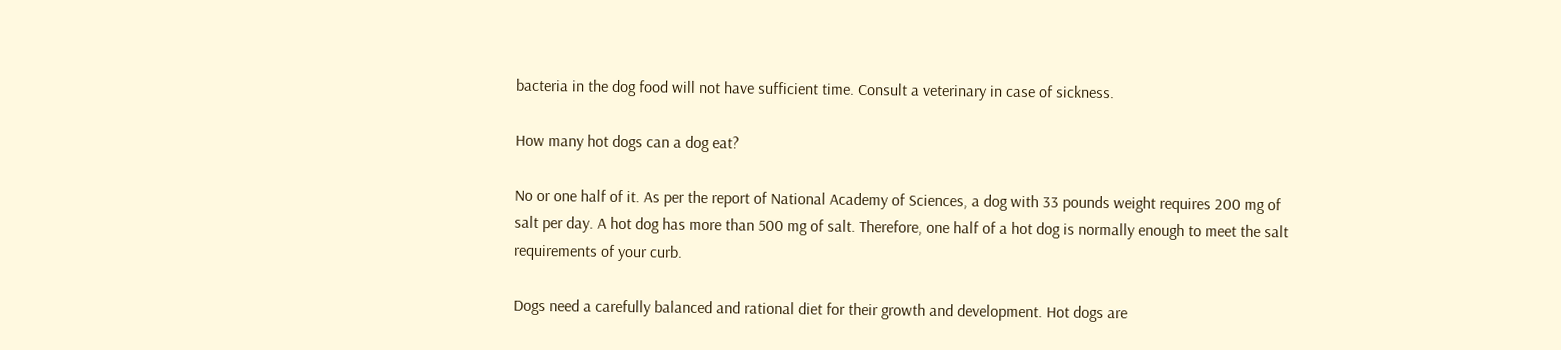bacteria in the dog food will not have sufficient time. Consult a veterinary in case of sickness.

How many hot dogs can a dog eat?

No or one half of it. As per the report of National Academy of Sciences, a dog with 33 pounds weight requires 200 mg of salt per day. A hot dog has more than 500 mg of salt. Therefore, one half of a hot dog is normally enough to meet the salt requirements of your curb.

Dogs need a carefully balanced and rational diet for their growth and development. Hot dogs are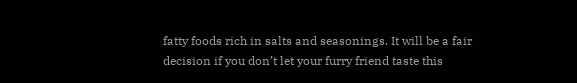fatty foods rich in salts and seasonings. It will be a fair decision if you don’t let your furry friend taste this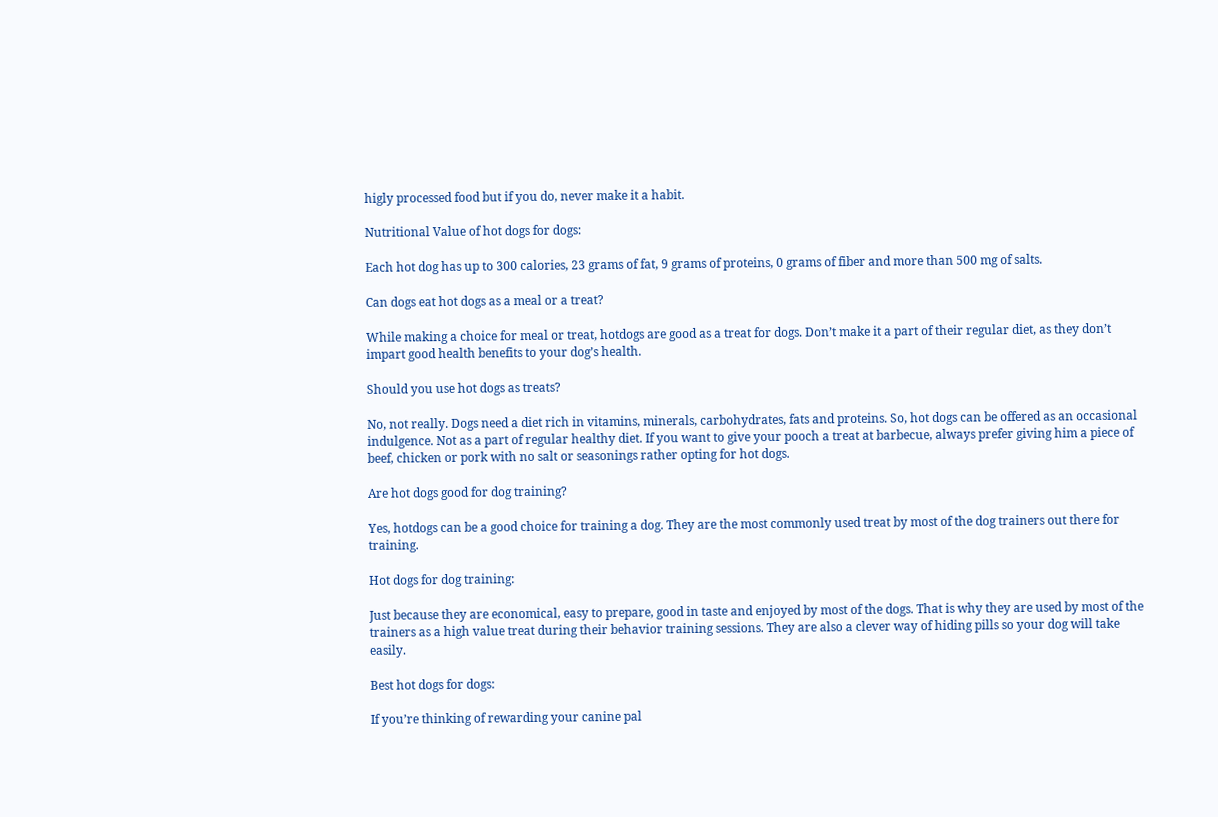higly processed food but if you do, never make it a habit.

Nutritional Value of hot dogs for dogs:

Each hot dog has up to 300 calories, 23 grams of fat, 9 grams of proteins, 0 grams of fiber and more than 500 mg of salts.

Can dogs eat hot dogs as a meal or a treat?

While making a choice for meal or treat, hotdogs are good as a treat for dogs. Don’t make it a part of their regular diet, as they don’t impart good health benefits to your dog’s health.

Should you use hot dogs as treats?

No, not really. Dogs need a diet rich in vitamins, minerals, carbohydrates, fats and proteins. So, hot dogs can be offered as an occasional indulgence. Not as a part of regular healthy diet. If you want to give your pooch a treat at barbecue, always prefer giving him a piece of beef, chicken or pork with no salt or seasonings rather opting for hot dogs.

Are hot dogs good for dog training?

Yes, hotdogs can be a good choice for training a dog. They are the most commonly used treat by most of the dog trainers out there for training.

Hot dogs for dog training:

Just because they are economical, easy to prepare, good in taste and enjoyed by most of the dogs. That is why they are used by most of the trainers as a high value treat during their behavior training sessions. They are also a clever way of hiding pills so your dog will take easily.

Best hot dogs for dogs:

If you’re thinking of rewarding your canine pal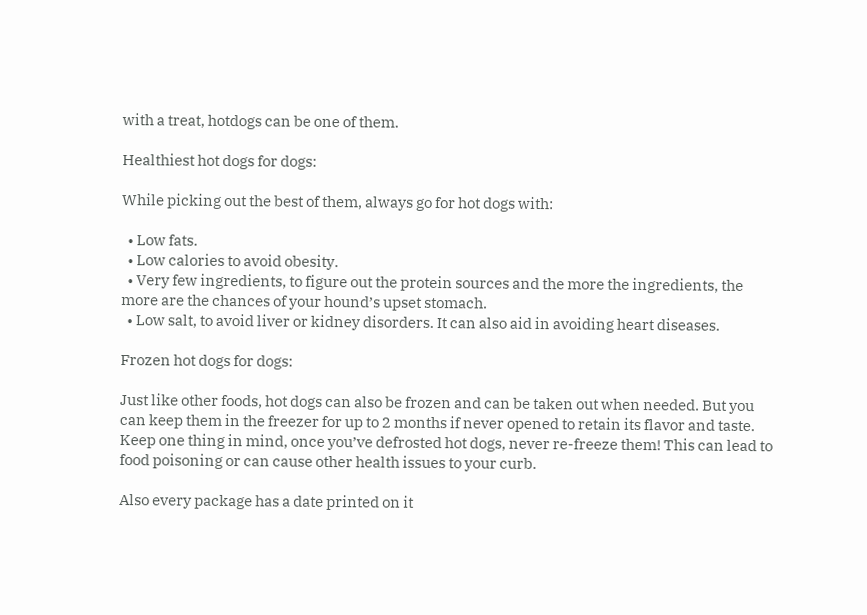with a treat, hotdogs can be one of them.

Healthiest hot dogs for dogs:

While picking out the best of them, always go for hot dogs with:

  • Low fats.
  • Low calories to avoid obesity.
  • Very few ingredients, to figure out the protein sources and the more the ingredients, the more are the chances of your hound’s upset stomach.
  • Low salt, to avoid liver or kidney disorders. It can also aid in avoiding heart diseases.

Frozen hot dogs for dogs:

Just like other foods, hot dogs can also be frozen and can be taken out when needed. But you can keep them in the freezer for up to 2 months if never opened to retain its flavor and taste. Keep one thing in mind, once you’ve defrosted hot dogs, never re-freeze them! This can lead to food poisoning or can cause other health issues to your curb.

Also every package has a date printed on it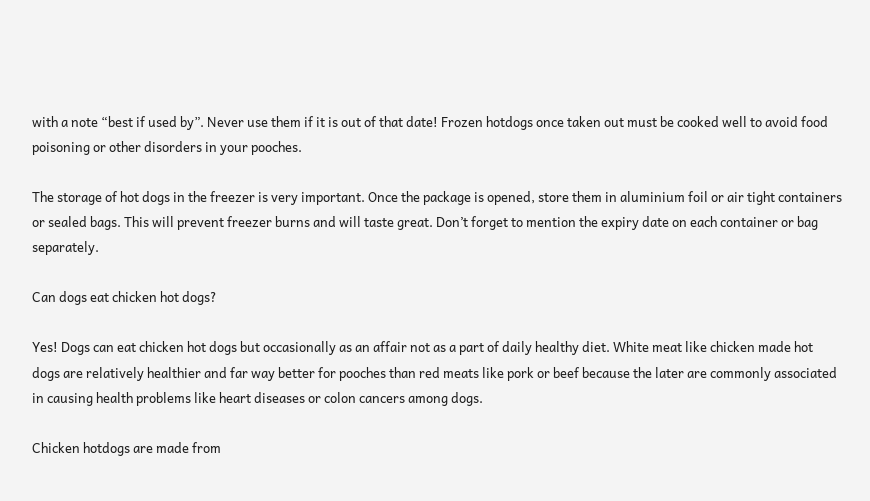with a note “best if used by”. Never use them if it is out of that date! Frozen hotdogs once taken out must be cooked well to avoid food poisoning or other disorders in your pooches.

The storage of hot dogs in the freezer is very important. Once the package is opened, store them in aluminium foil or air tight containers or sealed bags. This will prevent freezer burns and will taste great. Don’t forget to mention the expiry date on each container or bag separately.

Can dogs eat chicken hot dogs?

Yes! Dogs can eat chicken hot dogs but occasionally as an affair not as a part of daily healthy diet. White meat like chicken made hot dogs are relatively healthier and far way better for pooches than red meats like pork or beef because the later are commonly associated in causing health problems like heart diseases or colon cancers among dogs.

Chicken hotdogs are made from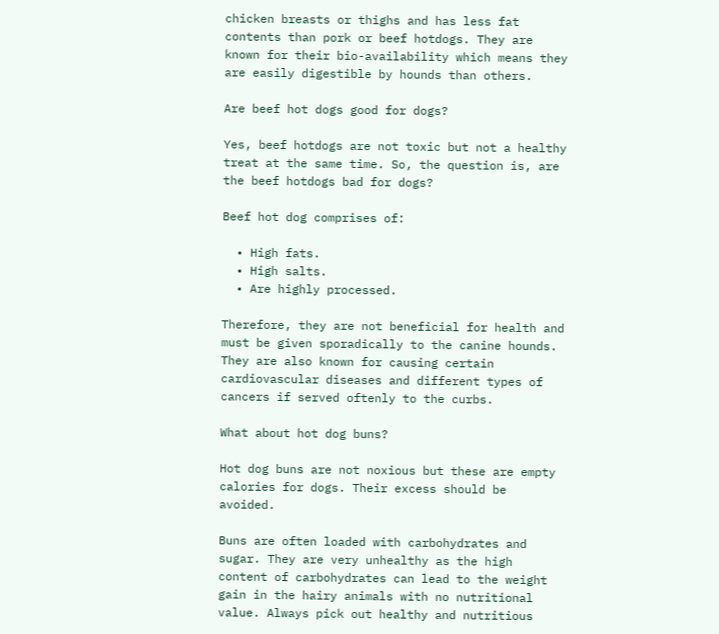chicken breasts or thighs and has less fat contents than pork or beef hotdogs. They are known for their bio-availability which means they are easily digestible by hounds than others.

Are beef hot dogs good for dogs?

Yes, beef hotdogs are not toxic but not a healthy treat at the same time. So, the question is, are the beef hotdogs bad for dogs?

Beef hot dog comprises of:

  • High fats.
  • High salts.
  • Are highly processed.

Therefore, they are not beneficial for health and must be given sporadically to the canine hounds. They are also known for causing certain cardiovascular diseases and different types of cancers if served oftenly to the curbs.

What about hot dog buns?

Hot dog buns are not noxious but these are empty calories for dogs. Their excess should be avoided.

Buns are often loaded with carbohydrates and sugar. They are very unhealthy as the high content of carbohydrates can lead to the weight gain in the hairy animals with no nutritional value. Always pick out healthy and nutritious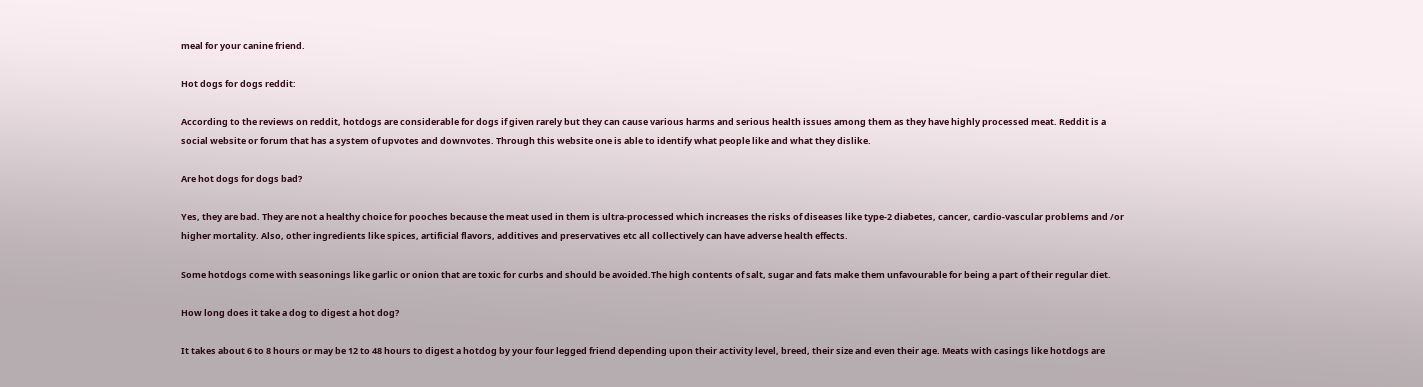meal for your canine friend.

Hot dogs for dogs reddit:

According to the reviews on reddit, hotdogs are considerable for dogs if given rarely but they can cause various harms and serious health issues among them as they have highly processed meat. Reddit is a social website or forum that has a system of upvotes and downvotes. Through this website one is able to identify what people like and what they dislike.

Are hot dogs for dogs bad?

Yes, they are bad. They are not a healthy choice for pooches because the meat used in them is ultra-processed which increases the risks of diseases like type-2 diabetes, cancer, cardio-vascular problems and /or higher mortality. Also, other ingredients like spices, artificial flavors, additives and preservatives etc all collectively can have adverse health effects.

Some hotdogs come with seasonings like garlic or onion that are toxic for curbs and should be avoided.The high contents of salt, sugar and fats make them unfavourable for being a part of their regular diet.

How long does it take a dog to digest a hot dog?

It takes about 6 to 8 hours or may be 12 to 48 hours to digest a hotdog by your four legged friend depending upon their activity level, breed, their size and even their age. Meats with casings like hotdogs are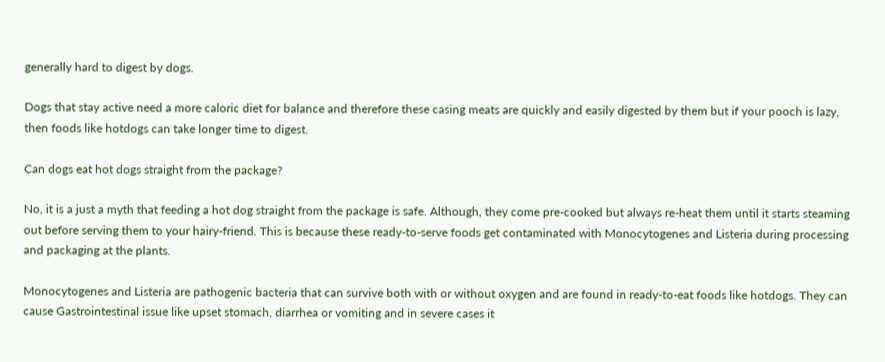generally hard to digest by dogs.

Dogs that stay active need a more caloric diet for balance and therefore these casing meats are quickly and easily digested by them but if your pooch is lazy, then foods like hotdogs can take longer time to digest.

Can dogs eat hot dogs straight from the package?

No, it is a just a myth that feeding a hot dog straight from the package is safe. Although, they come pre-cooked but always re-heat them until it starts steaming out before serving them to your hairy-friend. This is because these ready-to-serve foods get contaminated with Monocytogenes and Listeria during processing and packaging at the plants.

Monocytogenes and Listeria are pathogenic bacteria that can survive both with or without oxygen and are found in ready-to-eat foods like hotdogs. They can cause Gastrointestinal issue like upset stomach, diarrhea or vomiting and in severe cases it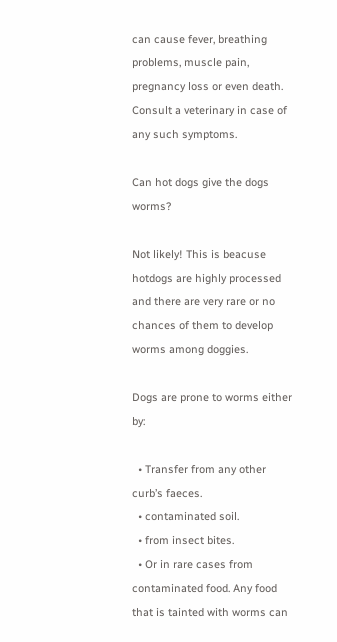can cause fever, breathing problems, muscle pain, pregnancy loss or even death. Consult a veterinary in case of any such symptoms.

Can hot dogs give the dogs worms?

Not likely! This is beacuse hotdogs are highly processed and there are very rare or no chances of them to develop worms among doggies.

Dogs are prone to worms either by:

  • Transfer from any other curb’s faeces.
  • contaminated soil.
  • from insect bites.
  • Or in rare cases from contaminated food. Any food that is tainted with worms can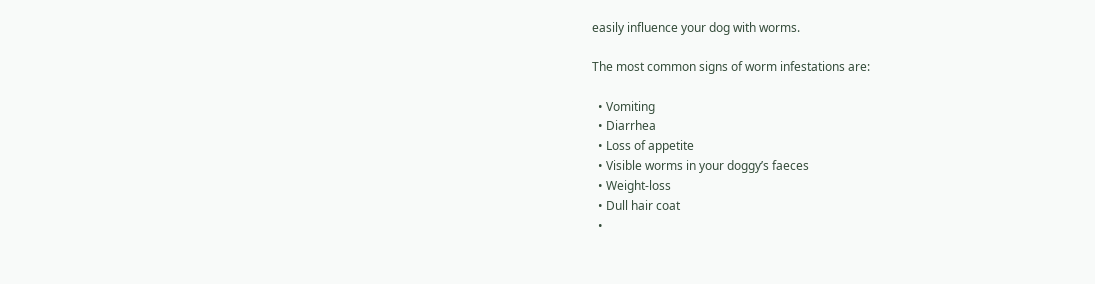easily influence your dog with worms.

The most common signs of worm infestations are:

  • Vomiting
  • Diarrhea
  • Loss of appetite
  • Visible worms in your doggy’s faeces
  • Weight-loss
  • Dull hair coat
  •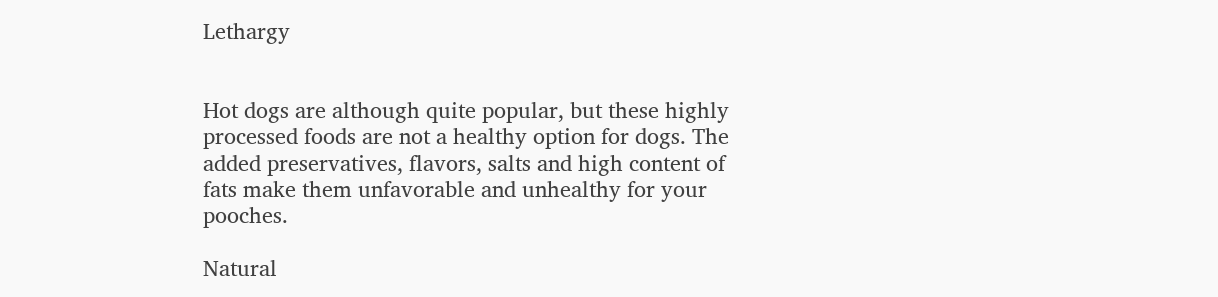Lethargy


Hot dogs are although quite popular, but these highly processed foods are not a healthy option for dogs. The added preservatives, flavors, salts and high content of fats make them unfavorable and unhealthy for your pooches.

Natural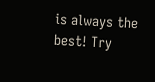is always the best! Try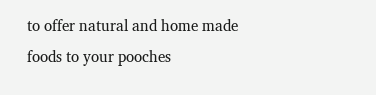to offer natural and home made foods to your pooches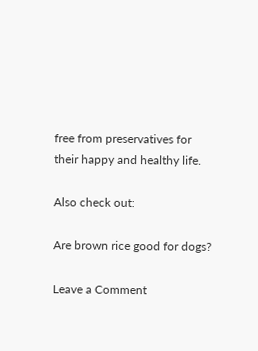free from preservatives for their happy and healthy life.

Also check out:

Are brown rice good for dogs?

Leave a Comment